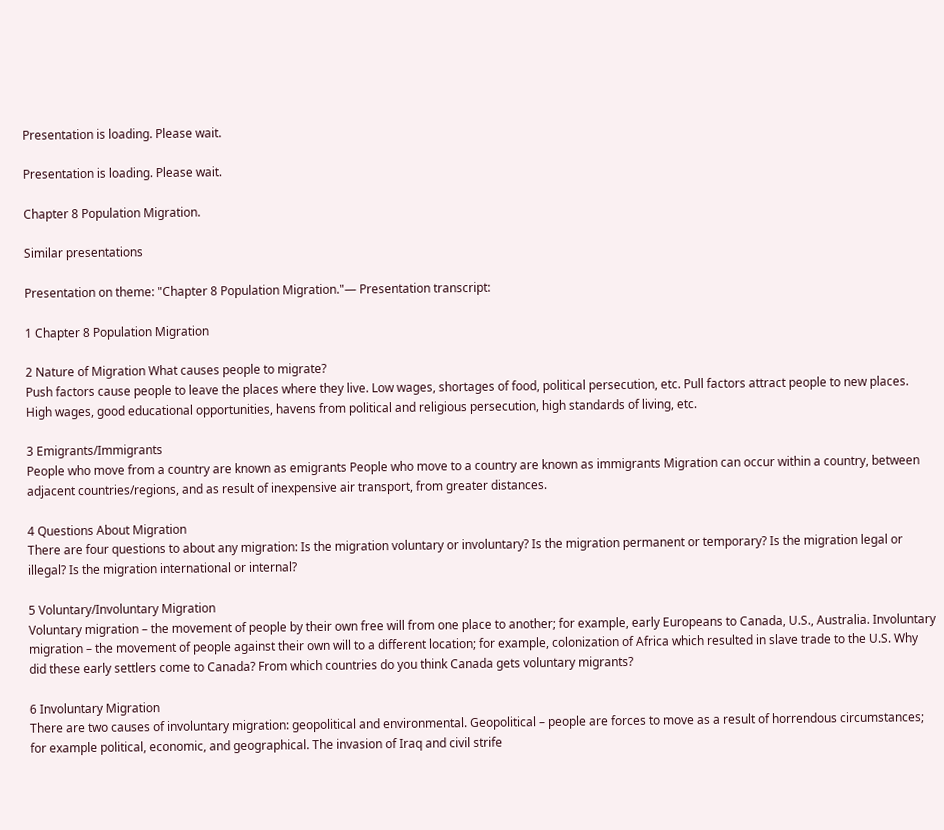Presentation is loading. Please wait.

Presentation is loading. Please wait.

Chapter 8 Population Migration.

Similar presentations

Presentation on theme: "Chapter 8 Population Migration."— Presentation transcript:

1 Chapter 8 Population Migration

2 Nature of Migration What causes people to migrate?
Push factors cause people to leave the places where they live. Low wages, shortages of food, political persecution, etc. Pull factors attract people to new places. High wages, good educational opportunities, havens from political and religious persecution, high standards of living, etc.

3 Emigrants/Immigrants
People who move from a country are known as emigrants People who move to a country are known as immigrants Migration can occur within a country, between adjacent countries/regions, and as result of inexpensive air transport, from greater distances.

4 Questions About Migration
There are four questions to about any migration: Is the migration voluntary or involuntary? Is the migration permanent or temporary? Is the migration legal or illegal? Is the migration international or internal?

5 Voluntary/Involuntary Migration
Voluntary migration – the movement of people by their own free will from one place to another; for example, early Europeans to Canada, U.S., Australia. Involuntary migration – the movement of people against their own will to a different location; for example, colonization of Africa which resulted in slave trade to the U.S. Why did these early settlers come to Canada? From which countries do you think Canada gets voluntary migrants?

6 Involuntary Migration
There are two causes of involuntary migration: geopolitical and environmental. Geopolitical – people are forces to move as a result of horrendous circumstances; for example political, economic, and geographical. The invasion of Iraq and civil strife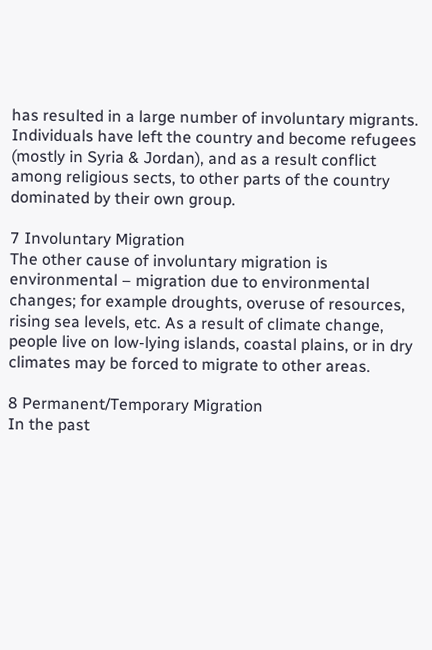has resulted in a large number of involuntary migrants. Individuals have left the country and become refugees (mostly in Syria & Jordan), and as a result conflict among religious sects, to other parts of the country dominated by their own group.

7 Involuntary Migration
The other cause of involuntary migration is environmental – migration due to environmental changes; for example droughts, overuse of resources, rising sea levels, etc. As a result of climate change, people live on low-lying islands, coastal plains, or in dry climates may be forced to migrate to other areas.

8 Permanent/Temporary Migration
In the past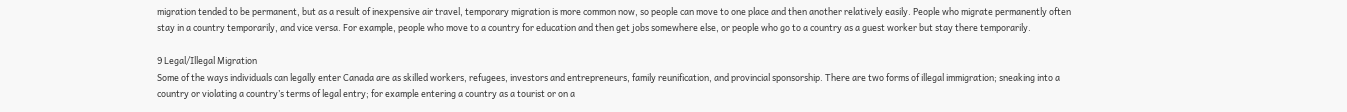migration tended to be permanent, but as a result of inexpensive air travel, temporary migration is more common now, so people can move to one place and then another relatively easily. People who migrate permanently often stay in a country temporarily, and vice versa. For example, people who move to a country for education and then get jobs somewhere else, or people who go to a country as a guest worker but stay there temporarily.

9 Legal/Illegal Migration
Some of the ways individuals can legally enter Canada are as skilled workers, refugees, investors and entrepreneurs, family reunification, and provincial sponsorship. There are two forms of illegal immigration; sneaking into a country or violating a country’s terms of legal entry; for example entering a country as a tourist or on a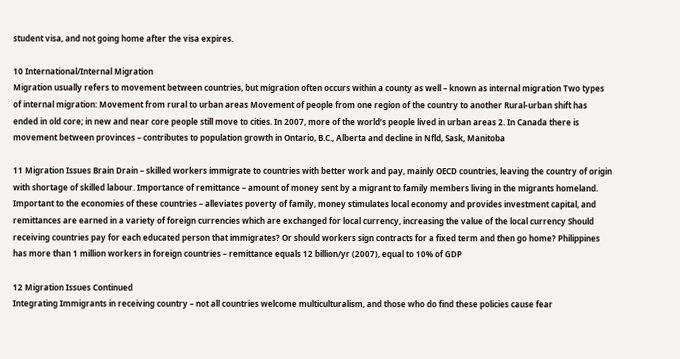student visa, and not going home after the visa expires.

10 International/Internal Migration
Migration usually refers to movement between countries, but migration often occurs within a county as well – known as internal migration Two types of internal migration: Movement from rural to urban areas Movement of people from one region of the country to another Rural-urban shift has ended in old core; in new and near core people still move to cities. In 2007, more of the world’s people lived in urban areas 2. In Canada there is movement between provinces – contributes to population growth in Ontario, B.C., Alberta and decline in Nfld, Sask, Manitoba

11 Migration Issues Brain Drain – skilled workers immigrate to countries with better work and pay, mainly OECD countries, leaving the country of origin with shortage of skilled labour. Importance of remittance – amount of money sent by a migrant to family members living in the migrants homeland. Important to the economies of these countries – alleviates poverty of family, money stimulates local economy and provides investment capital, and remittances are earned in a variety of foreign currencies which are exchanged for local currency, increasing the value of the local currency Should receiving countries pay for each educated person that immigrates? Or should workers sign contracts for a fixed term and then go home? Philippines has more than 1 million workers in foreign countries – remittance equals 12 billion/yr (2007), equal to 10% of GDP

12 Migration Issues Continued
Integrating Immigrants in receiving country – not all countries welcome multiculturalism, and those who do find these policies cause fear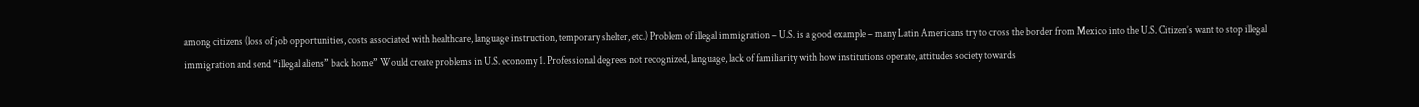among citizens (loss of job opportunities, costs associated with healthcare, language instruction, temporary shelter, etc.) Problem of illegal immigration – U.S. is a good example – many Latin Americans try to cross the border from Mexico into the U.S. Citizen’s want to stop illegal immigration and send “illegal aliens” back home” Would create problems in U.S. economy 1. Professional degrees not recognized, language, lack of familiarity with how institutions operate, attitudes society towards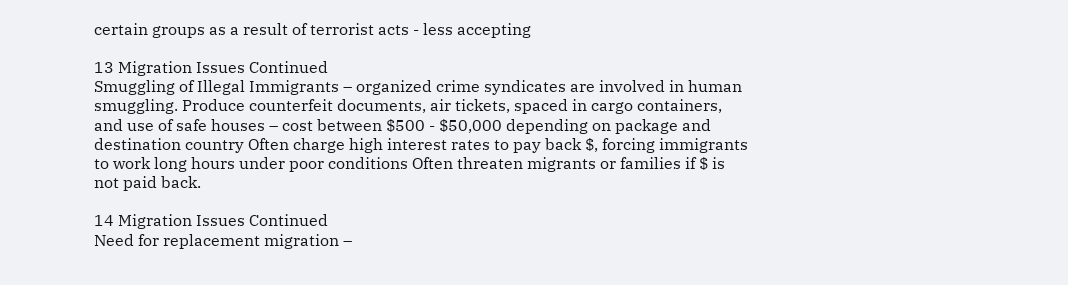certain groups as a result of terrorist acts - less accepting

13 Migration Issues Continued
Smuggling of Illegal Immigrants – organized crime syndicates are involved in human smuggling. Produce counterfeit documents, air tickets, spaced in cargo containers, and use of safe houses – cost between $500 - $50,000 depending on package and destination country Often charge high interest rates to pay back $, forcing immigrants to work long hours under poor conditions Often threaten migrants or families if $ is not paid back.

14 Migration Issues Continued
Need for replacement migration –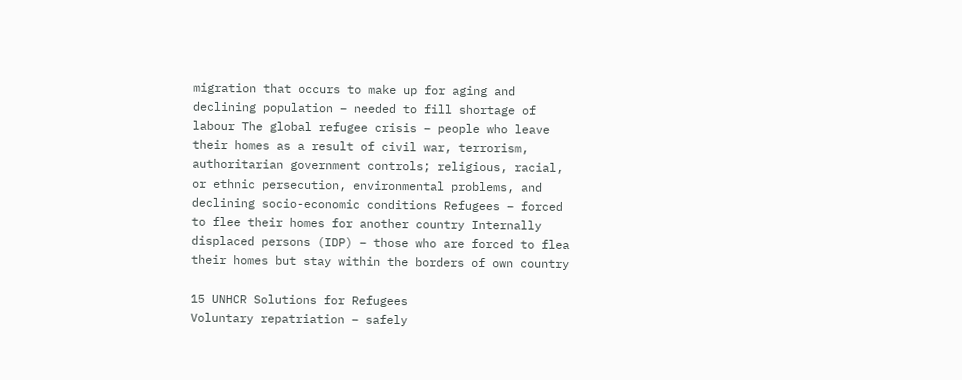migration that occurs to make up for aging and declining population – needed to fill shortage of labour The global refugee crisis – people who leave their homes as a result of civil war, terrorism, authoritarian government controls; religious, racial, or ethnic persecution, environmental problems, and declining socio-economic conditions Refugees – forced to flee their homes for another country Internally displaced persons (IDP) – those who are forced to flea their homes but stay within the borders of own country

15 UNHCR Solutions for Refugees
Voluntary repatriation – safely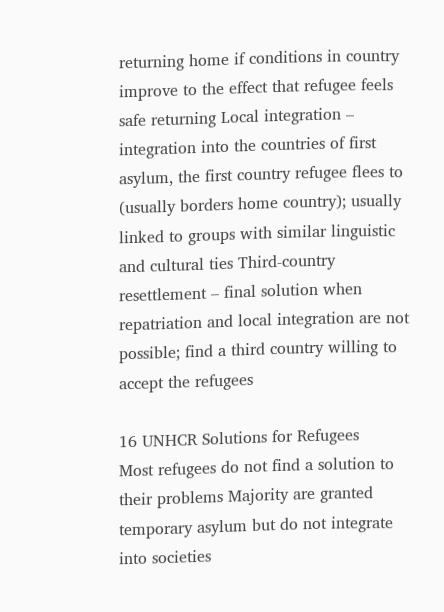returning home if conditions in country improve to the effect that refugee feels safe returning Local integration – integration into the countries of first asylum, the first country refugee flees to (usually borders home country); usually linked to groups with similar linguistic and cultural ties Third-country resettlement – final solution when repatriation and local integration are not possible; find a third country willing to accept the refugees

16 UNHCR Solutions for Refugees
Most refugees do not find a solution to their problems Majority are granted temporary asylum but do not integrate into societies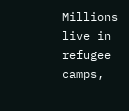Millions live in refugee camps,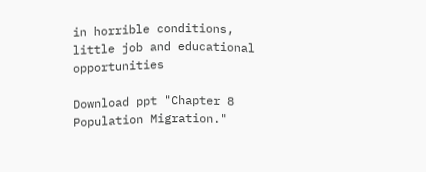in horrible conditions, little job and educational opportunities

Download ppt "Chapter 8 Population Migration."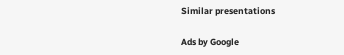Similar presentations

Ads by Google